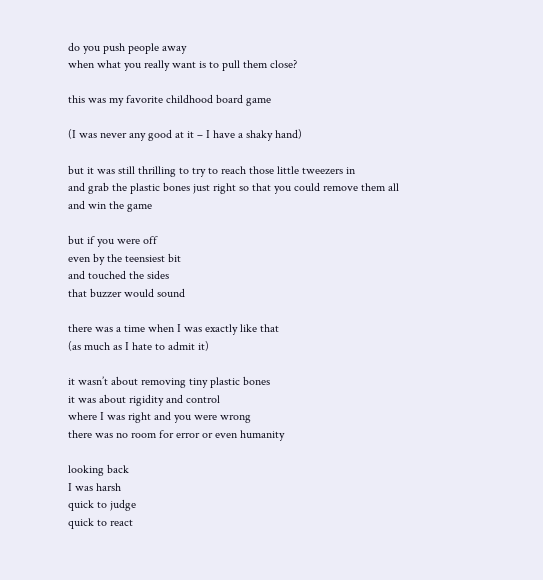do you push people away
when what you really want is to pull them close?

this was my favorite childhood board game

(I was never any good at it – I have a shaky hand)

but it was still thrilling to try to reach those little tweezers in
and grab the plastic bones just right so that you could remove them all
and win the game

but if you were off
even by the teensiest bit
and touched the sides
that buzzer would sound

there was a time when I was exactly like that
(as much as I hate to admit it)

it wasn’t about removing tiny plastic bones
it was about rigidity and control
where I was right and you were wrong
there was no room for error or even humanity

looking back
I was harsh
quick to judge
quick to react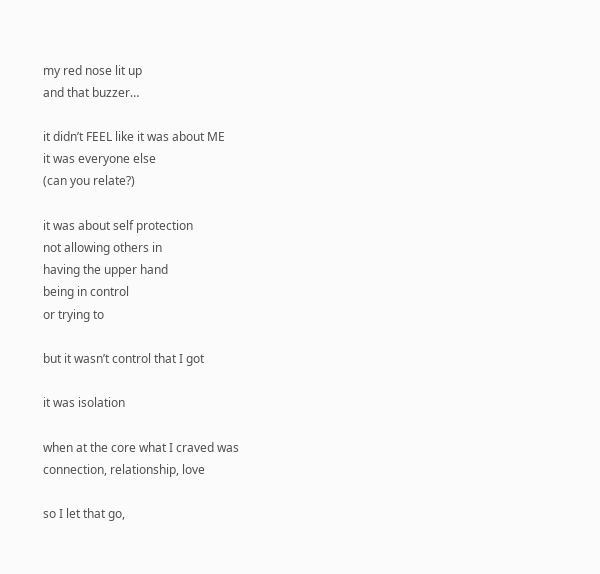my red nose lit up
and that buzzer…

it didn’t FEEL like it was about ME
it was everyone else
(can you relate?)

it was about self protection
not allowing others in
having the upper hand
being in control
or trying to

but it wasn’t control that I got

it was isolation

when at the core what I craved was
connection, relationship, love

so I let that go,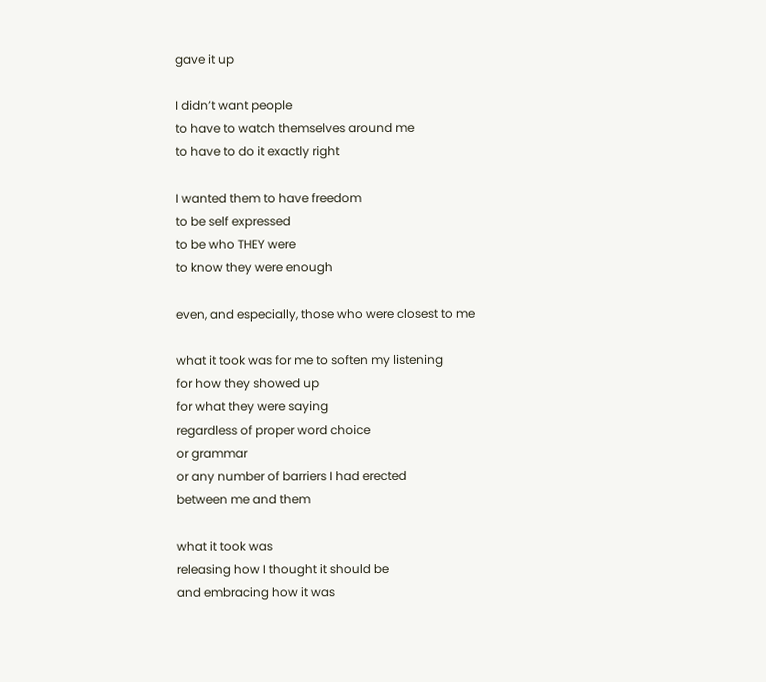gave it up

I didn’t want people
to have to watch themselves around me
to have to do it exactly right

I wanted them to have freedom
to be self expressed
to be who THEY were
to know they were enough

even, and especially, those who were closest to me

what it took was for me to soften my listening
for how they showed up
for what they were saying
regardless of proper word choice
or grammar
or any number of barriers I had erected
between me and them

what it took was
releasing how I thought it should be
and embracing how it was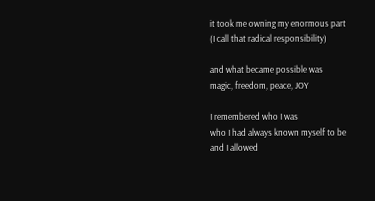it took me owning my enormous part
(I call that radical responsibility)

and what became possible was
magic, freedom, peace, JOY

I remembered who I was
who I had always known myself to be
and I allowed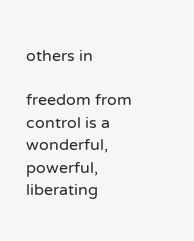others in

freedom from control is a wonderful, powerful, liberating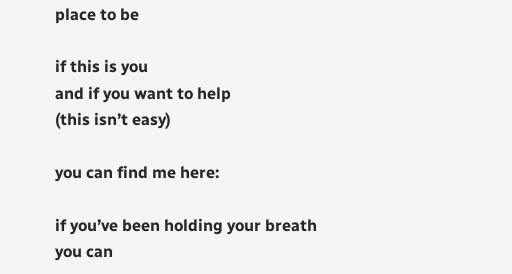place to be

if this is you
and if you want to help
(this isn’t easy)

you can find me here:

if you’ve been holding your breath
you can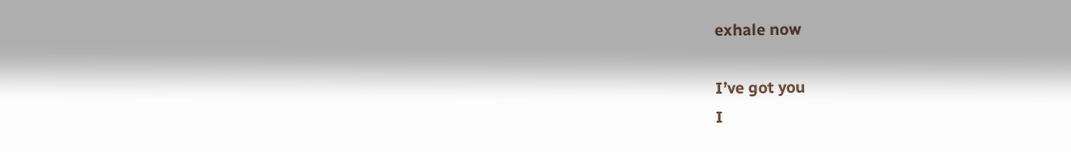exhale now

I’ve got you
I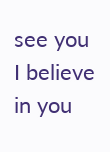see you
I believe in you